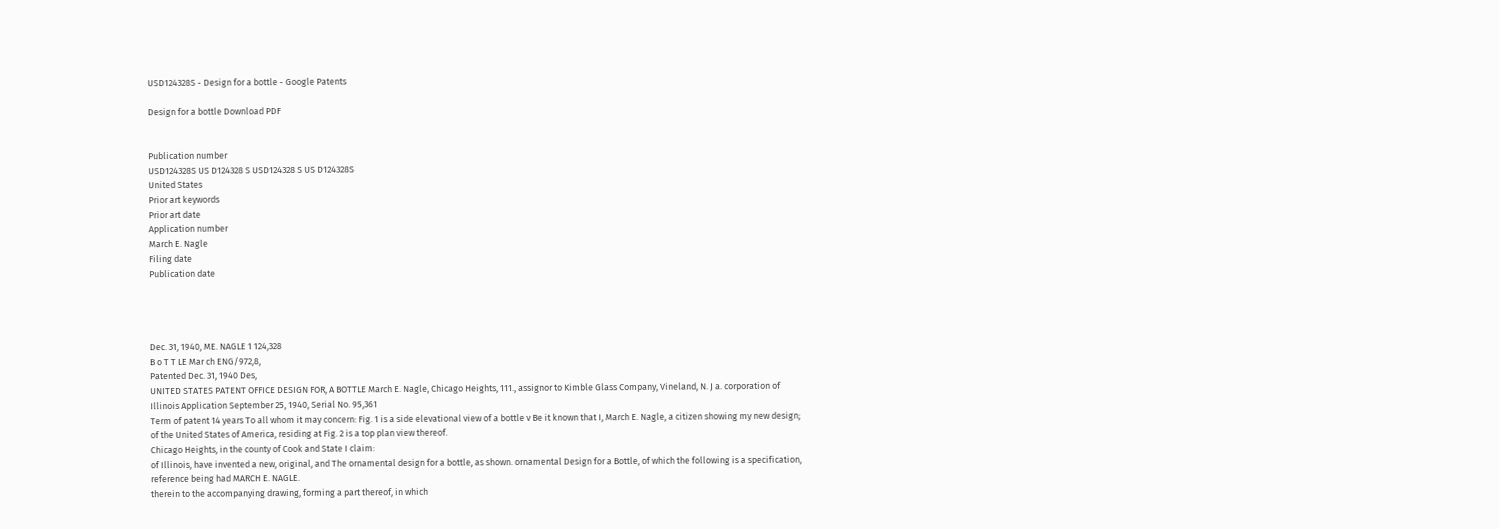USD124328S - Design for a bottle - Google Patents

Design for a bottle Download PDF


Publication number
USD124328S US D124328 S USD124328 S US D124328S
United States
Prior art keywords
Prior art date
Application number
March E. Nagle
Filing date
Publication date




Dec. 31, 1940, ME. NAGLE 1 124,328
B o T T LE Mar ch ENG/972,8,
Patented Dec. 31, 1940 Des,
UNITED STATES PATENT OFFICE DESIGN FOR, A BOTTLE March E. Nagle, Chicago Heights, 111., assignor to Kimble Glass Company, Vineland, N. J a. corporation of Illinois Application September 25, 1940, Serial No. 95,361
Term of patent 14 years To all whom it may concern: Fig. 1 is a side elevational view of a bottle v Be it known that I, March E. Nagle, a citizen showing my new design;
of the United States of America, residing at Fig. 2 is a top plan view thereof.
Chicago Heights, in the county of Cook and State I claim:
of Illinois, have invented a new, original, and The ornamental design for a bottle, as shown. ornamental Design for a Bottle, of which the following is a specification, reference being had MARCH E. NAGLE.
therein to the accompanying drawing, forming a part thereof, in which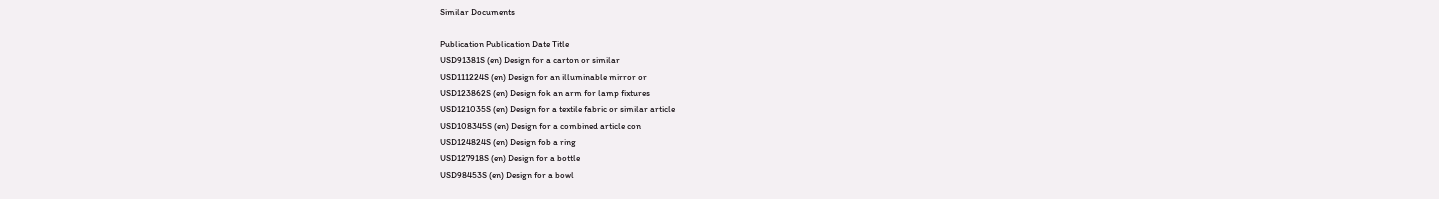Similar Documents

Publication Publication Date Title
USD91381S (en) Design for a carton or similar
USD111224S (en) Design for an illuminable mirror or
USD123862S (en) Design fok an arm for lamp fixtures
USD121035S (en) Design for a textile fabric or similar article
USD108345S (en) Design for a combined article con
USD124824S (en) Design fob a ring
USD127918S (en) Design for a bottle
USD98453S (en) Design for a bowl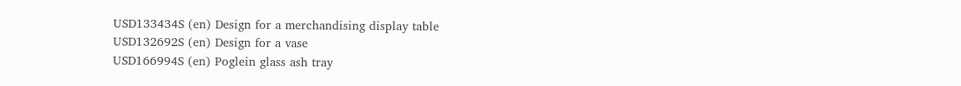USD133434S (en) Design for a merchandising display table
USD132692S (en) Design for a vase
USD166994S (en) Poglein glass ash tray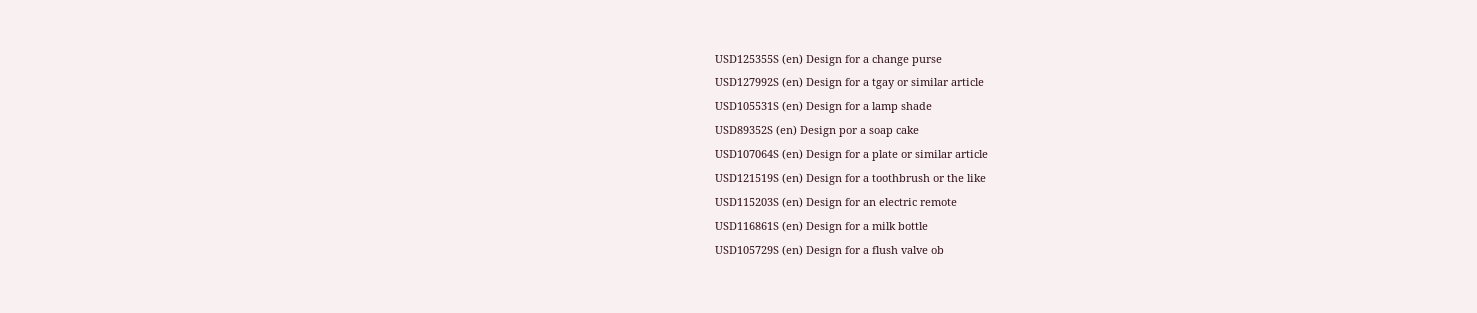USD125355S (en) Design for a change purse
USD127992S (en) Design for a tgay or similar article
USD105531S (en) Design for a lamp shade
USD89352S (en) Design por a soap cake
USD107064S (en) Design for a plate or similar article
USD121519S (en) Design for a toothbrush or the like
USD115203S (en) Design for an electric remote
USD116861S (en) Design for a milk bottle
USD105729S (en) Design for a flush valve ob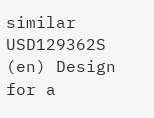similar
USD129362S (en) Design for a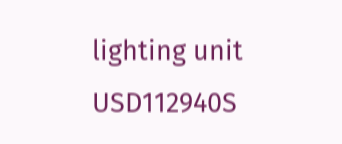lighting unit
USD112940S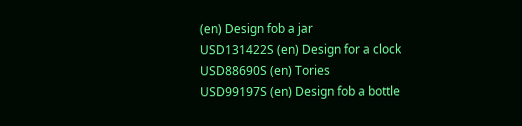(en) Design fob a jar
USD131422S (en) Design for a clock
USD88690S (en) Tories
USD99197S (en) Design fob a bottle